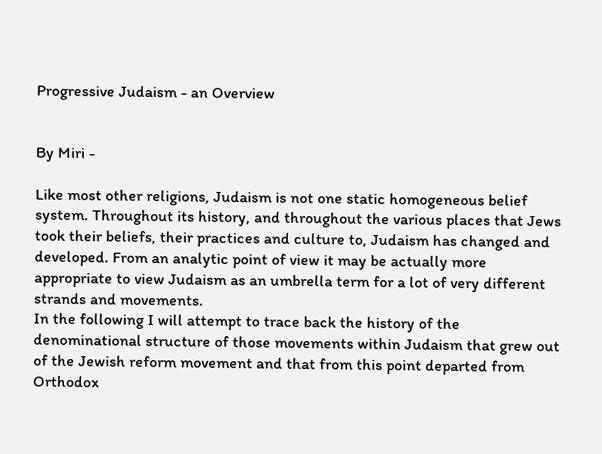Progressive Judaism - an Overview


By Miri -

Like most other religions, Judaism is not one static homogeneous belief system. Throughout its history, and throughout the various places that Jews took their beliefs, their practices and culture to, Judaism has changed and developed. From an analytic point of view it may be actually more appropriate to view Judaism as an umbrella term for a lot of very different strands and movements.
In the following I will attempt to trace back the history of the denominational structure of those movements within Judaism that grew out of the Jewish reform movement and that from this point departed from Orthodox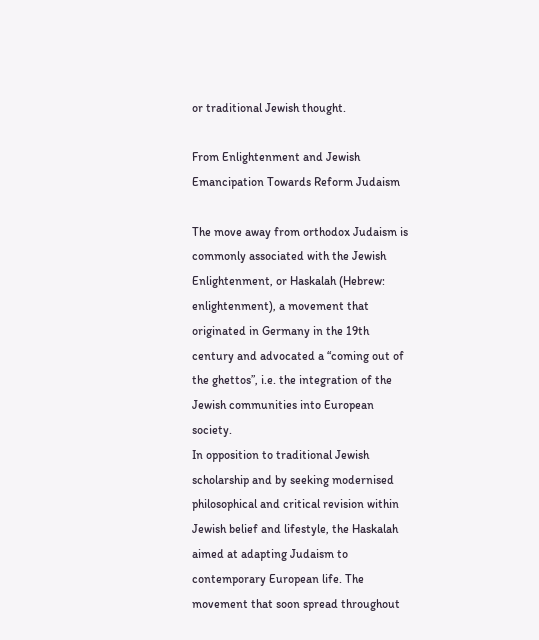or traditional Jewish thought.

From Enlightenment and Jewish Emancipation Towards Reform Judaism

The move away from orthodox Judaism is commonly associated with the Jewish Enlightenment, or Haskalah (Hebrew: enlightenment), a movement that originated in Germany in the 19th century and advocated a “coming out of the ghettos”, i.e. the integration of the Jewish communities into European society.
In opposition to traditional Jewish scholarship and by seeking modernised philosophical and critical revision within Jewish belief and lifestyle, the Haskalah aimed at adapting Judaism to contemporary European life. The movement that soon spread throughout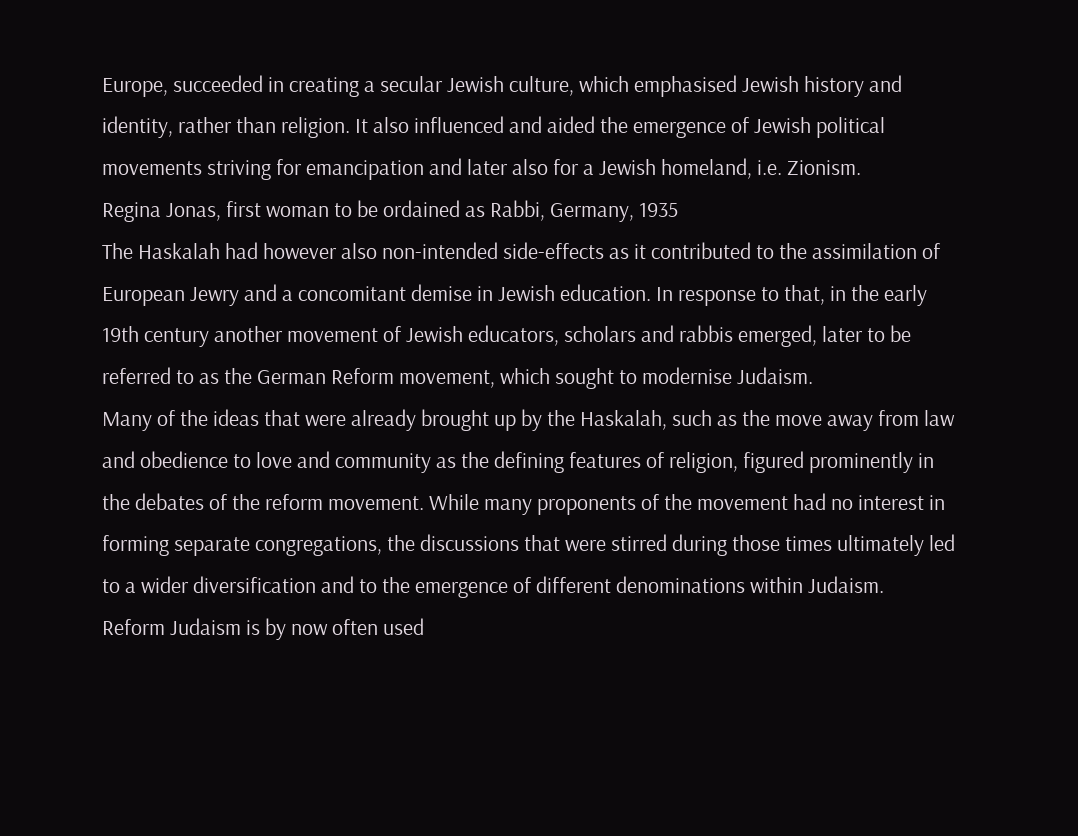Europe, succeeded in creating a secular Jewish culture, which emphasised Jewish history and identity, rather than religion. It also influenced and aided the emergence of Jewish political movements striving for emancipation and later also for a Jewish homeland, i.e. Zionism.
Regina Jonas, first woman to be ordained as Rabbi, Germany, 1935
The Haskalah had however also non-intended side-effects as it contributed to the assimilation of European Jewry and a concomitant demise in Jewish education. In response to that, in the early 19th century another movement of Jewish educators, scholars and rabbis emerged, later to be referred to as the German Reform movement, which sought to modernise Judaism.
Many of the ideas that were already brought up by the Haskalah, such as the move away from law and obedience to love and community as the defining features of religion, figured prominently in the debates of the reform movement. While many proponents of the movement had no interest in forming separate congregations, the discussions that were stirred during those times ultimately led to a wider diversification and to the emergence of different denominations within Judaism.
Reform Judaism is by now often used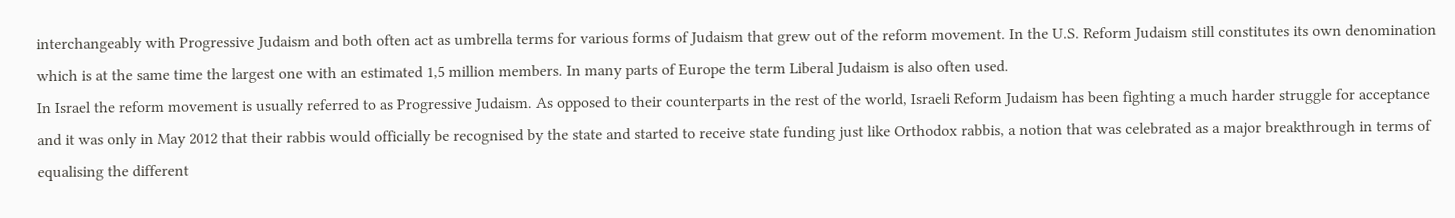interchangeably with Progressive Judaism and both often act as umbrella terms for various forms of Judaism that grew out of the reform movement. In the U.S. Reform Judaism still constitutes its own denomination which is at the same time the largest one with an estimated 1,5 million members. In many parts of Europe the term Liberal Judaism is also often used.
In Israel the reform movement is usually referred to as Progressive Judaism. As opposed to their counterparts in the rest of the world, Israeli Reform Judaism has been fighting a much harder struggle for acceptance and it was only in May 2012 that their rabbis would officially be recognised by the state and started to receive state funding just like Orthodox rabbis, a notion that was celebrated as a major breakthrough in terms of equalising the different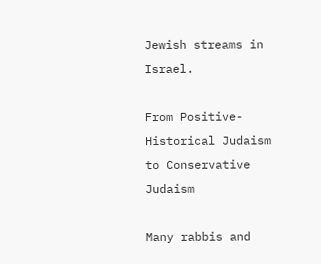Jewish streams in Israel.

From Positive-Historical Judaism to Conservative Judaism

Many rabbis and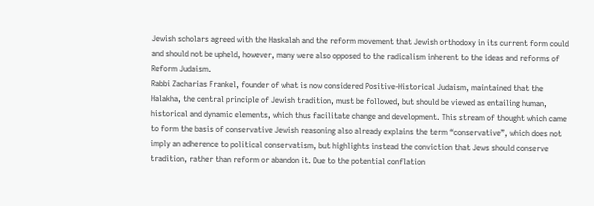Jewish scholars agreed with the Haskalah and the reform movement that Jewish orthodoxy in its current form could and should not be upheld, however, many were also opposed to the radicalism inherent to the ideas and reforms of Reform Judaism.
Rabbi Zacharias Frankel, founder of what is now considered Positive-Historical Judaism, maintained that the Halakha, the central principle of Jewish tradition, must be followed, but should be viewed as entailing human, historical and dynamic elements, which thus facilitate change and development. This stream of thought which came to form the basis of conservative Jewish reasoning also already explains the term “conservative”, which does not imply an adherence to political conservatism, but highlights instead the conviction that Jews should conserve tradition, rather than reform or abandon it. Due to the potential conflation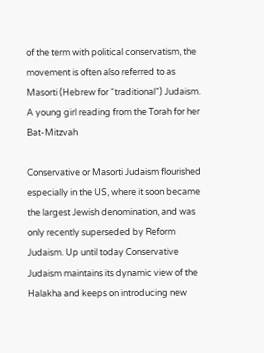of the term with political conservatism, the movement is often also referred to as Masorti (Hebrew for “traditional”) Judaism.
A young girl reading from the Torah for her Bat-Mitzvah

Conservative or Masorti Judaism flourished especially in the US, where it soon became the largest Jewish denomination, and was only recently superseded by Reform Judaism. Up until today Conservative Judaism maintains its dynamic view of the Halakha and keeps on introducing new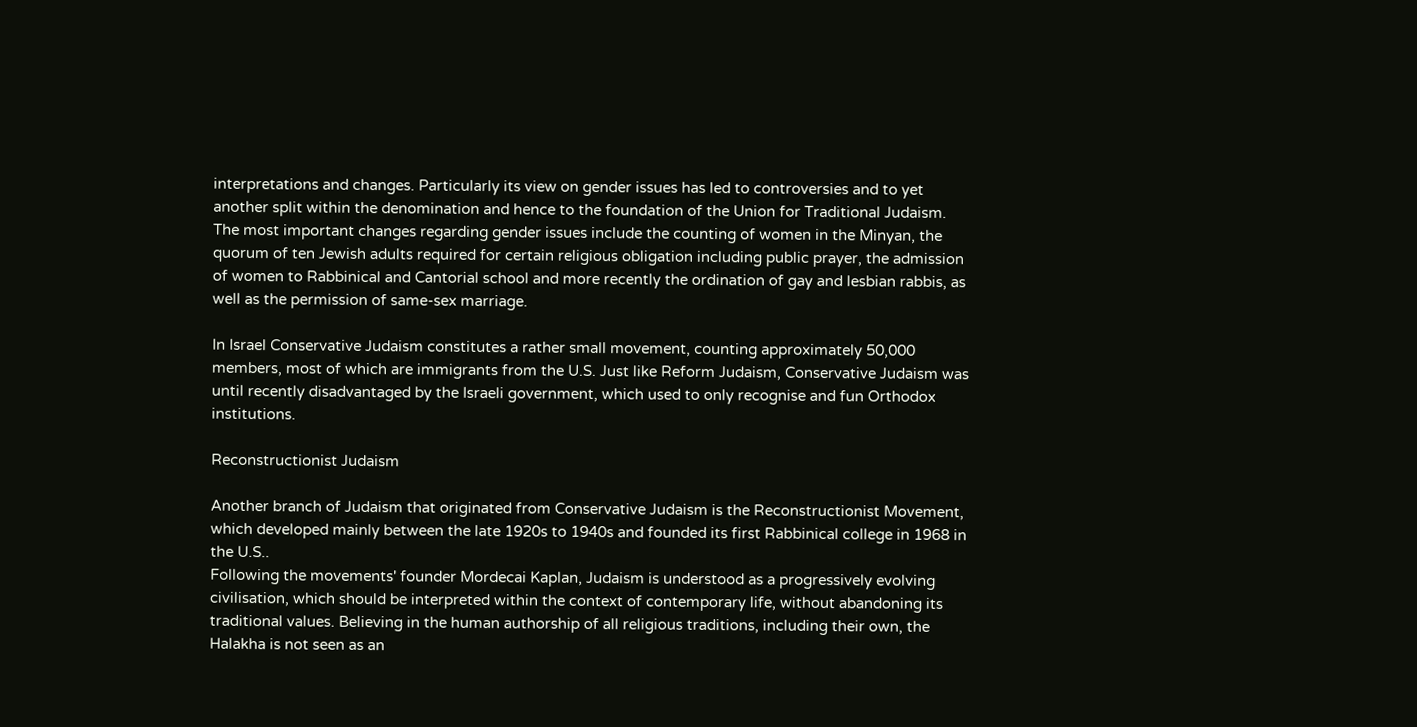interpretations and changes. Particularly its view on gender issues has led to controversies and to yet another split within the denomination and hence to the foundation of the Union for Traditional Judaism.
The most important changes regarding gender issues include the counting of women in the Minyan, the quorum of ten Jewish adults required for certain religious obligation including public prayer, the admission of women to Rabbinical and Cantorial school and more recently the ordination of gay and lesbian rabbis, as well as the permission of same-sex marriage.

In Israel Conservative Judaism constitutes a rather small movement, counting approximately 50,000 members, most of which are immigrants from the U.S. Just like Reform Judaism, Conservative Judaism was until recently disadvantaged by the Israeli government, which used to only recognise and fun Orthodox institutions.

Reconstructionist Judaism

Another branch of Judaism that originated from Conservative Judaism is the Reconstructionist Movement, which developed mainly between the late 1920s to 1940s and founded its first Rabbinical college in 1968 in the U.S..
Following the movements' founder Mordecai Kaplan, Judaism is understood as a progressively evolving civilisation, which should be interpreted within the context of contemporary life, without abandoning its traditional values. Believing in the human authorship of all religious traditions, including their own, the Halakha is not seen as an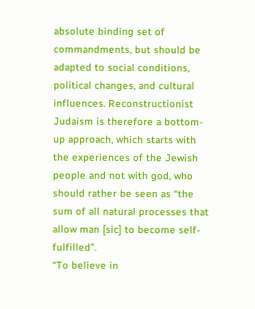absolute binding set of commandments, but should be adapted to social conditions, political changes, and cultural influences. Reconstructionist Judaism is therefore a bottom-up approach, which starts with the experiences of the Jewish people and not with god, who should rather be seen as “the sum of all natural processes that allow man [sic] to become self-fulfilled”.
“To believe in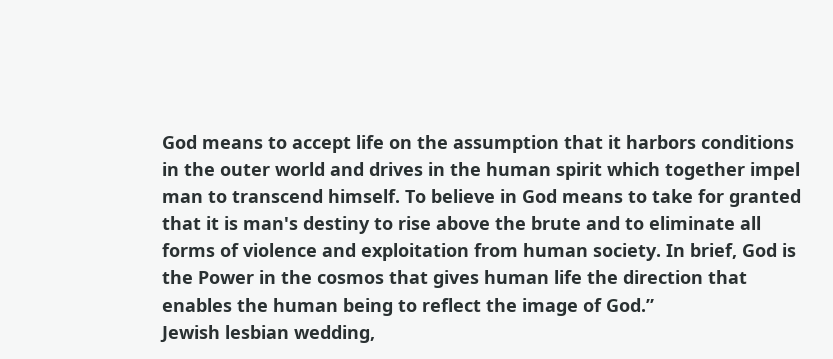God means to accept life on the assumption that it harbors conditions in the outer world and drives in the human spirit which together impel man to transcend himself. To believe in God means to take for granted that it is man's destiny to rise above the brute and to eliminate all forms of violence and exploitation from human society. In brief, God is the Power in the cosmos that gives human life the direction that enables the human being to reflect the image of God.”
Jewish lesbian wedding,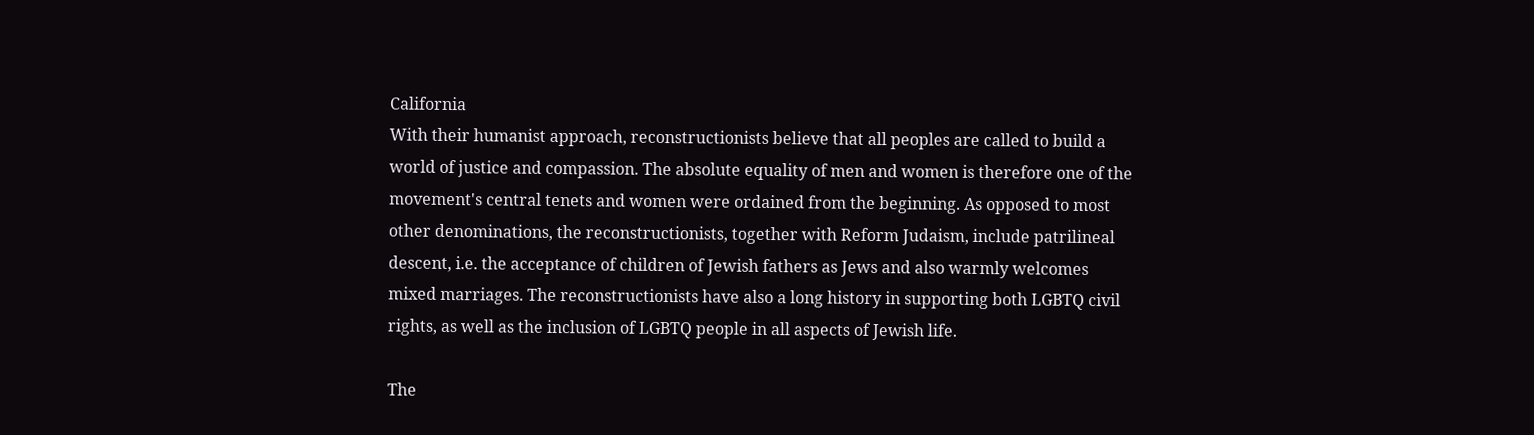California
With their humanist approach, reconstructionists believe that all peoples are called to build a world of justice and compassion. The absolute equality of men and women is therefore one of the movement's central tenets and women were ordained from the beginning. As opposed to most other denominations, the reconstructionists, together with Reform Judaism, include patrilineal descent, i.e. the acceptance of children of Jewish fathers as Jews and also warmly welcomes mixed marriages. The reconstructionists have also a long history in supporting both LGBTQ civil rights, as well as the inclusion of LGBTQ people in all aspects of Jewish life.

The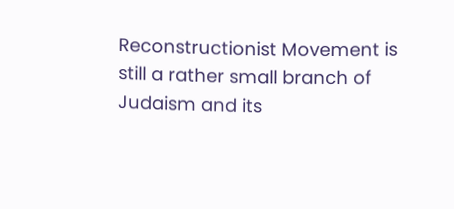Reconstructionist Movement is still a rather small branch of Judaism and its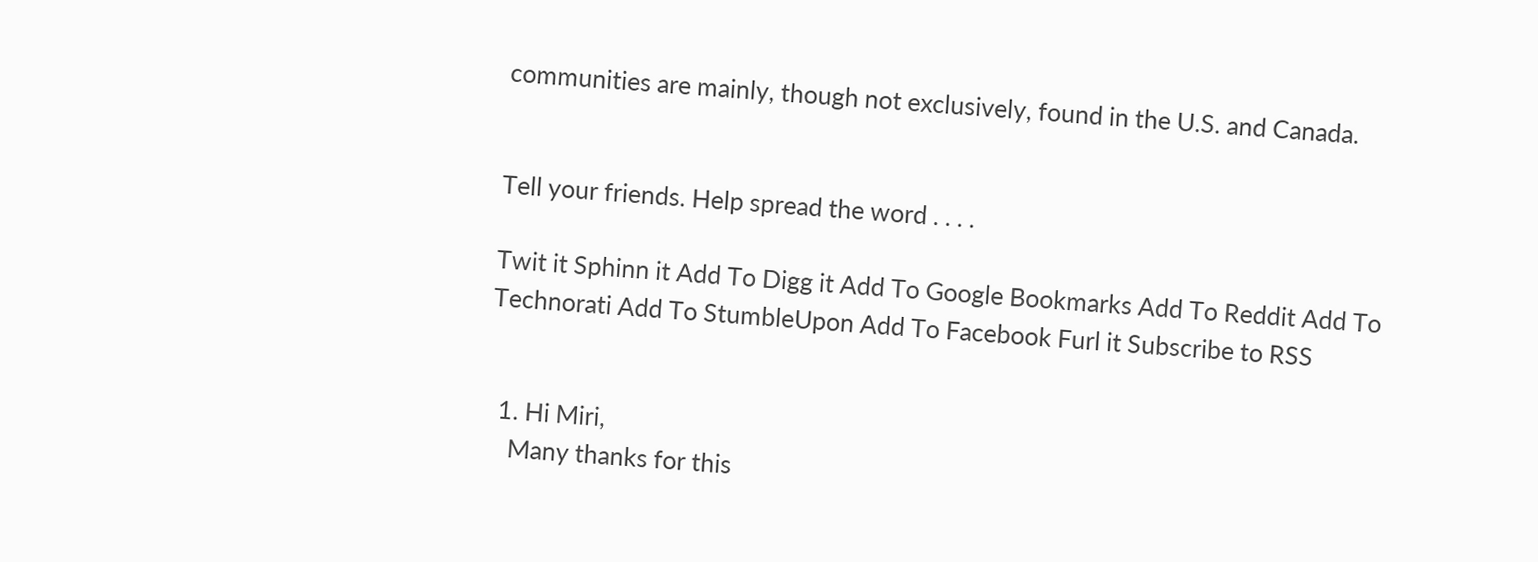communities are mainly, though not exclusively, found in the U.S. and Canada.


Tell your friends. Help spread the word . . . .

Twit it Sphinn it Add To Digg it Add To Google Bookmarks Add To Reddit Add To Technorati Add To StumbleUpon Add To Facebook Furl it Subscribe to RSS


  1. Hi Miri,
    Many thanks for this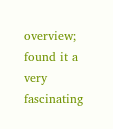overview; found it a very fascinating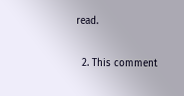read.

  2. This comment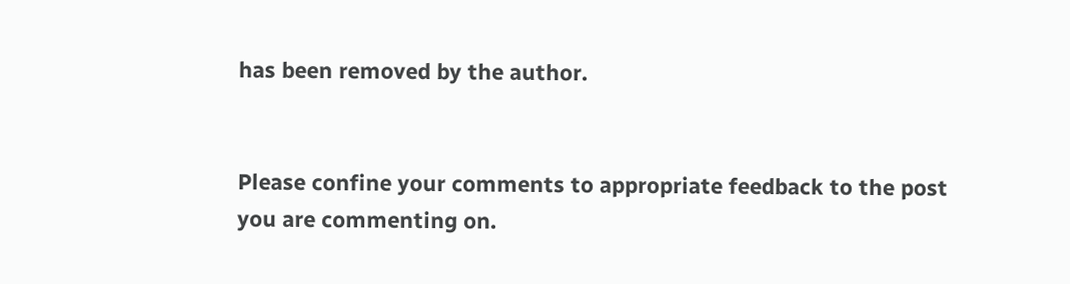has been removed by the author.


Please confine your comments to appropriate feedback to the post you are commenting on.